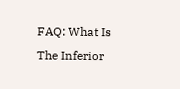FAQ: What Is The Inferior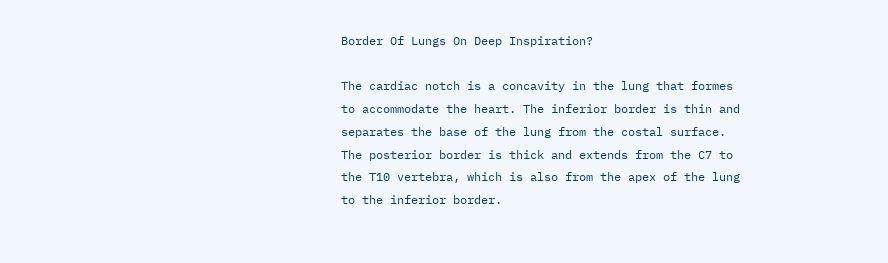Border Of Lungs On Deep Inspiration?

The cardiac notch is a concavity in the lung that formes to accommodate the heart. The inferior border is thin and separates the base of the lung from the costal surface. The posterior border is thick and extends from the C7 to the T10 vertebra, which is also from the apex of the lung to the inferior border.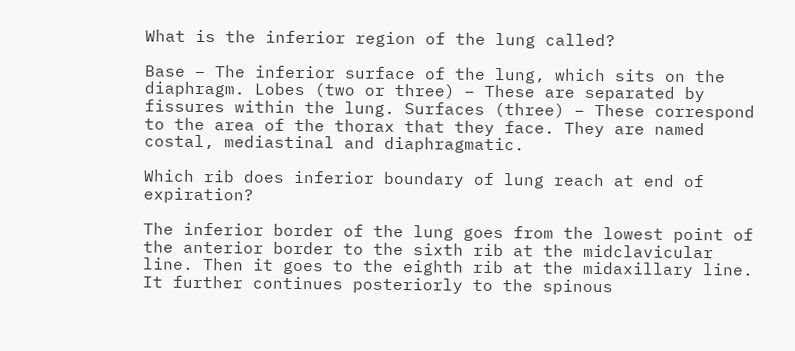What is the inferior region of the lung called?

Base – The inferior surface of the lung, which sits on the diaphragm. Lobes (two or three) – These are separated by fissures within the lung. Surfaces (three) – These correspond to the area of the thorax that they face. They are named costal, mediastinal and diaphragmatic.

Which rib does inferior boundary of lung reach at end of expiration?

The inferior border of the lung goes from the lowest point of the anterior border to the sixth rib at the midclavicular line. Then it goes to the eighth rib at the midaxillary line. It further continues posteriorly to the spinous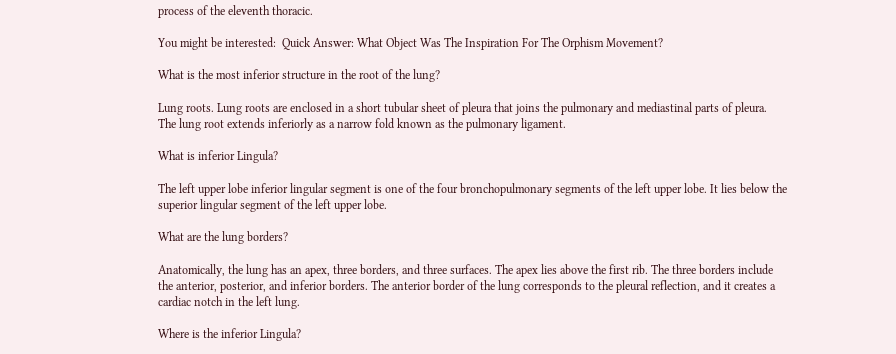process of the eleventh thoracic.

You might be interested:  Quick Answer: What Object Was The Inspiration For The Orphism Movement?

What is the most inferior structure in the root of the lung?

Lung roots. Lung roots are enclosed in a short tubular sheet of pleura that joins the pulmonary and mediastinal parts of pleura. The lung root extends inferiorly as a narrow fold known as the pulmonary ligament.

What is inferior Lingula?

The left upper lobe inferior lingular segment is one of the four bronchopulmonary segments of the left upper lobe. It lies below the superior lingular segment of the left upper lobe.

What are the lung borders?

Anatomically, the lung has an apex, three borders, and three surfaces. The apex lies above the first rib. The three borders include the anterior, posterior, and inferior borders. The anterior border of the lung corresponds to the pleural reflection, and it creates a cardiac notch in the left lung.

Where is the inferior Lingula?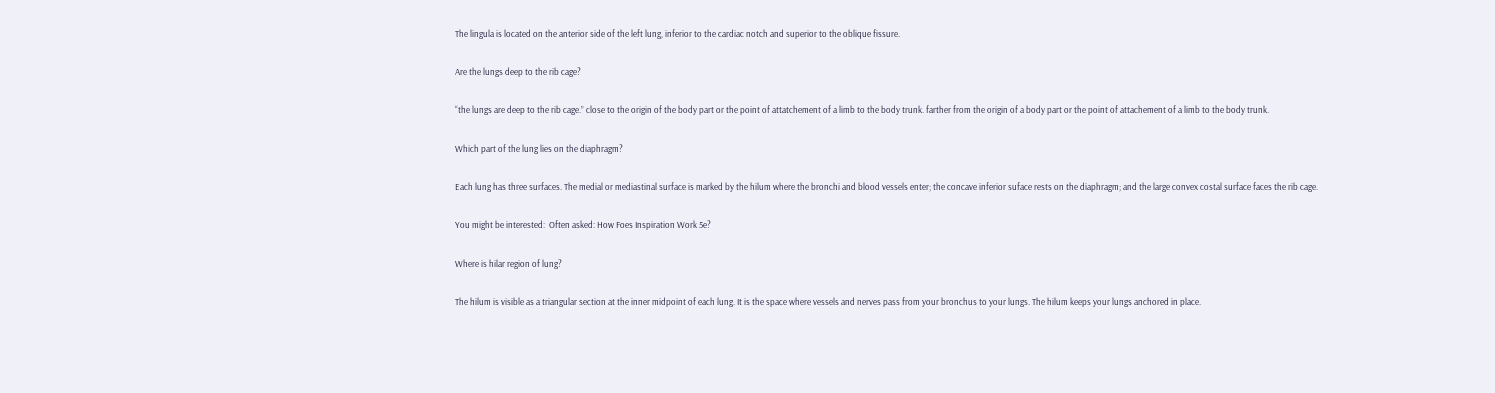The lingula is located on the anterior side of the left lung, inferior to the cardiac notch and superior to the oblique fissure.

Are the lungs deep to the rib cage?

“the lungs are deep to the rib cage.” close to the origin of the body part or the point of attatchement of a limb to the body trunk. farther from the origin of a body part or the point of attachement of a limb to the body trunk.

Which part of the lung lies on the diaphragm?

Each lung has three surfaces. The medial or mediastinal surface is marked by the hilum where the bronchi and blood vessels enter; the concave inferior suface rests on the diaphragm; and the large convex costal surface faces the rib cage.

You might be interested:  Often asked: How Foes Inspiration Work 5e?

Where is hilar region of lung?

The hilum is visible as a triangular section at the inner midpoint of each lung. It is the space where vessels and nerves pass from your bronchus to your lungs. The hilum keeps your lungs anchored in place.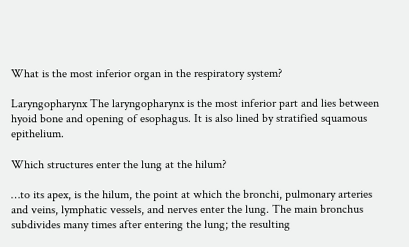What is the most inferior organ in the respiratory system?

Laryngopharynx The laryngopharynx is the most inferior part and lies between hyoid bone and opening of esophagus. It is also lined by stratified squamous epithelium.

Which structures enter the lung at the hilum?

…to its apex, is the hilum, the point at which the bronchi, pulmonary arteries and veins, lymphatic vessels, and nerves enter the lung. The main bronchus subdivides many times after entering the lung; the resulting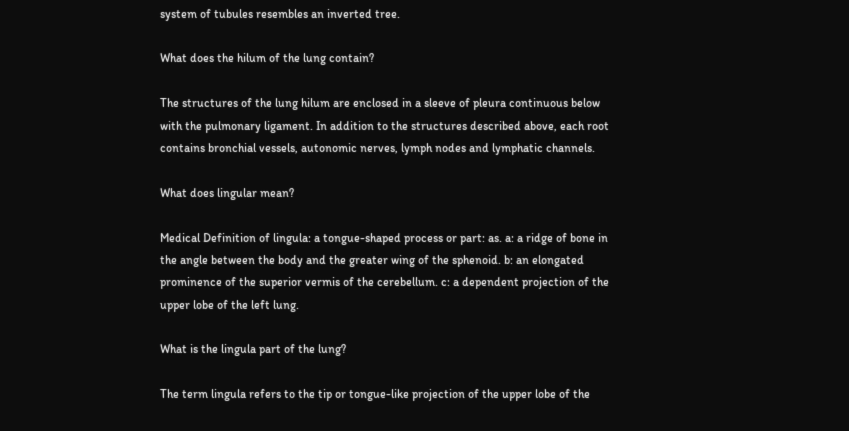system of tubules resembles an inverted tree.

What does the hilum of the lung contain?

The structures of the lung hilum are enclosed in a sleeve of pleura continuous below with the pulmonary ligament. In addition to the structures described above, each root contains bronchial vessels, autonomic nerves, lymph nodes and lymphatic channels.

What does lingular mean?

Medical Definition of lingula: a tongue-shaped process or part: as. a: a ridge of bone in the angle between the body and the greater wing of the sphenoid. b: an elongated prominence of the superior vermis of the cerebellum. c: a dependent projection of the upper lobe of the left lung.

What is the lingula part of the lung?

The term lingula refers to the tip or tongue-like projection of the upper lobe of the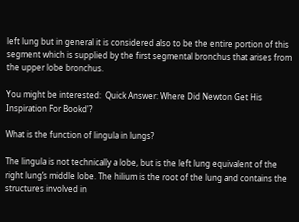left lung but in general it is considered also to be the entire portion of this segment which is supplied by the first segmental bronchus that arises from the upper lobe bronchus.

You might be interested:  Quick Answer: Where Did Newton Get His Inspiration For Bookd'?

What is the function of lingula in lungs?

The lingula is not technically a lobe, but is the left lung equivalent of the right lung’s middle lobe. The hilium is the root of the lung and contains the structures involved in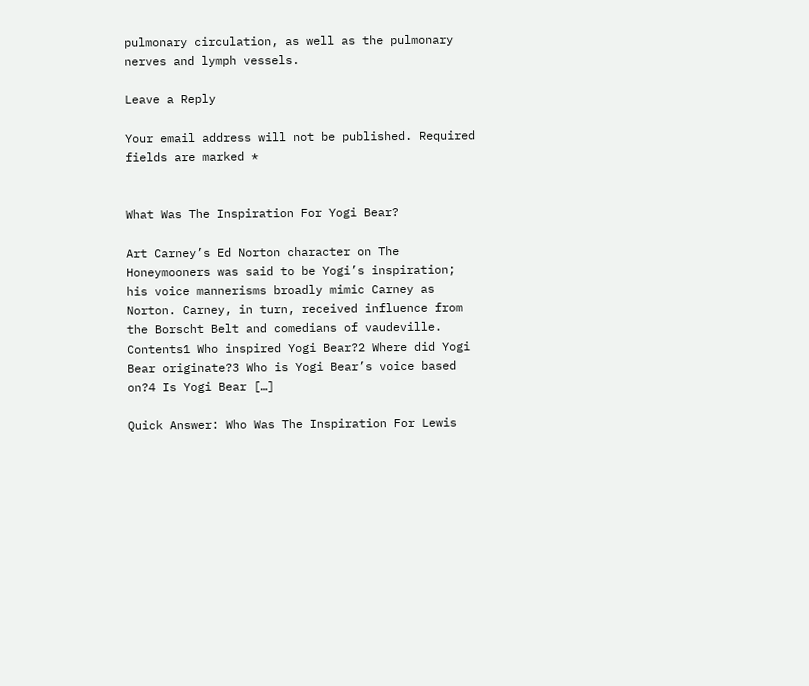pulmonary circulation, as well as the pulmonary nerves and lymph vessels.

Leave a Reply

Your email address will not be published. Required fields are marked *


What Was The Inspiration For Yogi Bear?

Art Carney’s Ed Norton character on The Honeymooners was said to be Yogi’s inspiration; his voice mannerisms broadly mimic Carney as Norton. Carney, in turn, received influence from the Borscht Belt and comedians of vaudeville. Contents1 Who inspired Yogi Bear?2 Where did Yogi Bear originate?3 Who is Yogi Bear’s voice based on?4 Is Yogi Bear […]

Quick Answer: Who Was The Inspiration For Lewis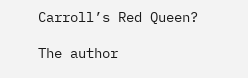Carroll’s Red Queen?

The author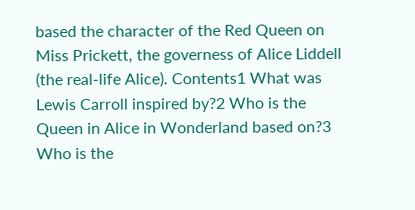based the character of the Red Queen on Miss Prickett, the governess of Alice Liddell (the real-life Alice). Contents1 What was Lewis Carroll inspired by?2 Who is the Queen in Alice in Wonderland based on?3 Who is the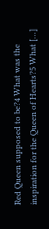Red Queen supposed to be?4 What was the inspiration for the Queen of Hearts?5 What […]